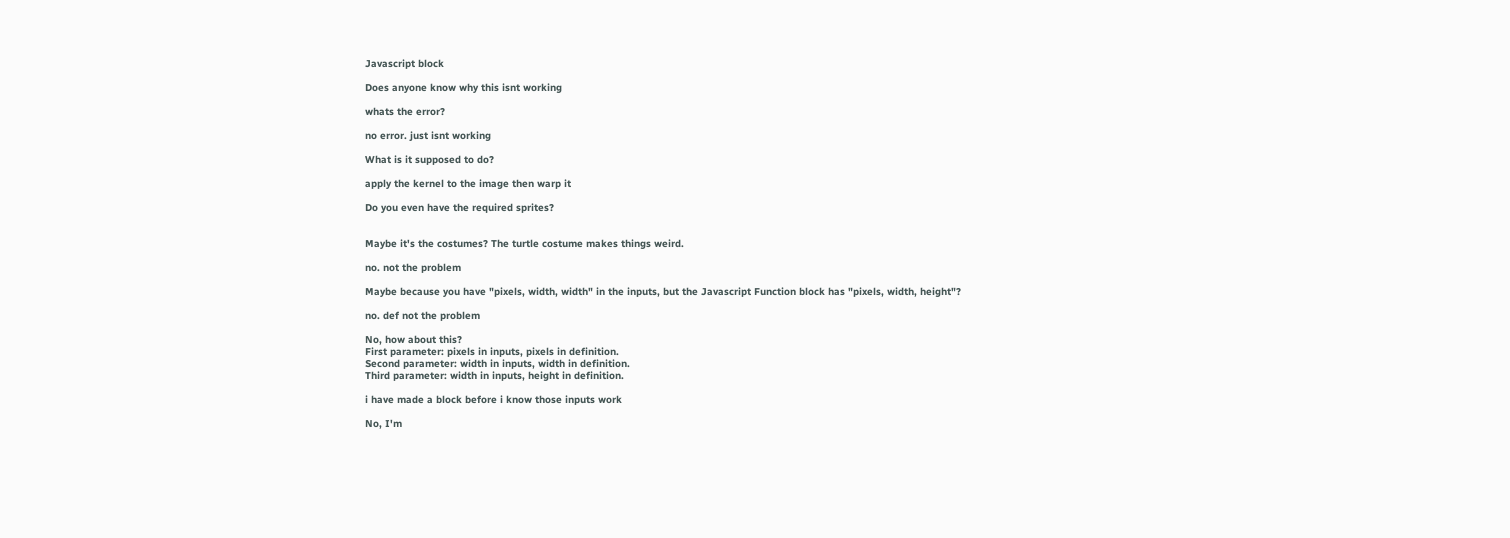Javascript block

Does anyone know why this isnt working

whats the error?

no error. just isnt working

What is it supposed to do?

apply the kernel to the image then warp it

Do you even have the required sprites?


Maybe it's the costumes? The turtle costume makes things weird.

no. not the problem

Maybe because you have "pixels, width, width" in the inputs, but the Javascript Function block has "pixels, width, height"?

no. def not the problem

No, how about this?
First parameter: pixels in inputs, pixels in definition.
Second parameter: width in inputs, width in definition.
Third parameter: width in inputs, height in definition.

i have made a block before i know those inputs work

No, I'm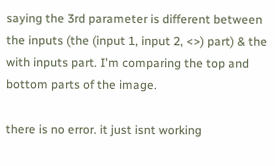saying the 3rd parameter is different between the inputs (the (input 1, input 2, <>) part) & the with inputs part. I'm comparing the top and bottom parts of the image.

there is no error. it just isnt working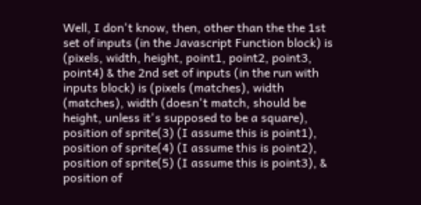Well, I don't know, then, other than the the 1st set of inputs (in the Javascript Function block) is (pixels, width, height, point1, point2, point3, point4) & the 2nd set of inputs (in the run with inputs block) is (pixels (matches), width (matches), width (doesn't match, should be height, unless it's supposed to be a square), position of sprite(3) (I assume this is point1), position of sprite(4) (I assume this is point2), position of sprite(5) (I assume this is point3), & position of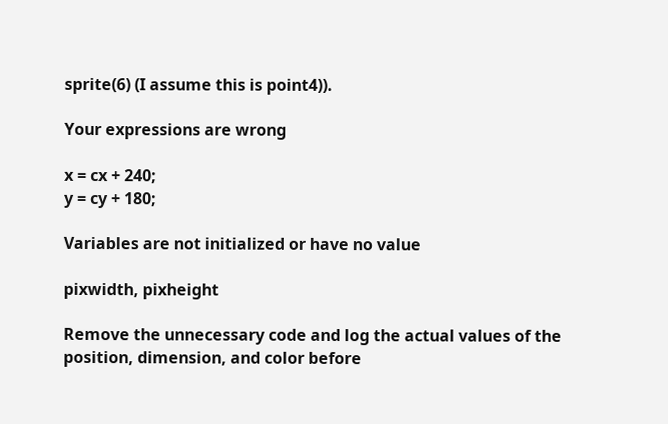sprite(6) (I assume this is point4)).

Your expressions are wrong

x = cx + 240;
y = cy + 180;

Variables are not initialized or have no value

pixwidth, pixheight

Remove the unnecessary code and log the actual values of the position, dimension, and color before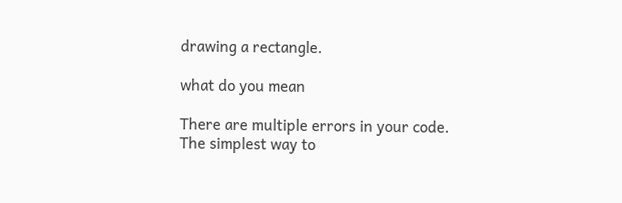drawing a rectangle.

what do you mean

There are multiple errors in your code.
The simplest way to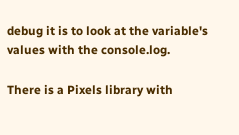debug it is to look at the variable's values with the console.log.

There is a Pixels library with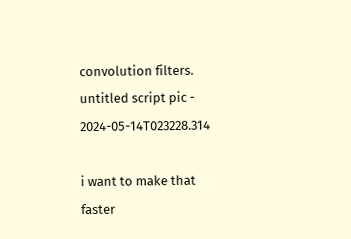convolution filters.
untitled script pic - 2024-05-14T023228.314

i want to make that faster